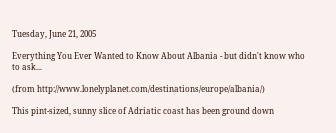Tuesday, June 21, 2005

Everything You Ever Wanted to Know About Albania - but didn't know who to ask...

(from http://www.lonelyplanet.com/destinations/europe/albania/)

This pint-sized, sunny slice of Adriatic coast has been ground down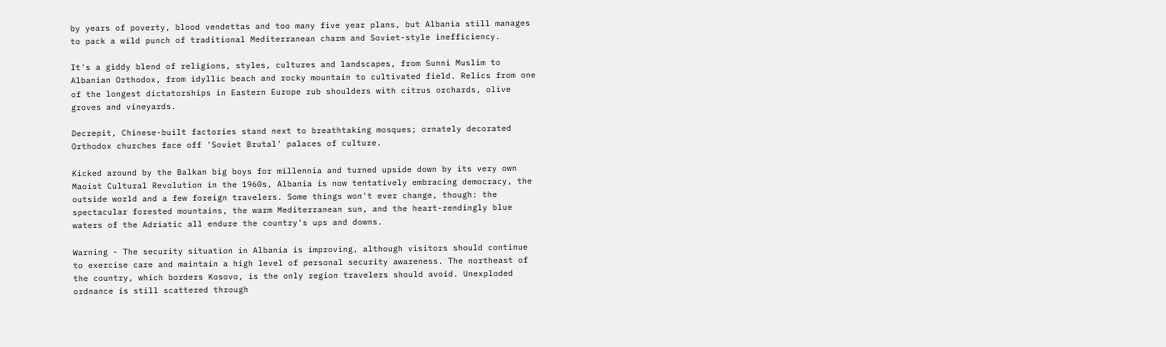by years of poverty, blood vendettas and too many five year plans, but Albania still manages to pack a wild punch of traditional Mediterranean charm and Soviet-style inefficiency.

It's a giddy blend of religions, styles, cultures and landscapes, from Sunni Muslim to Albanian Orthodox, from idyllic beach and rocky mountain to cultivated field. Relics from one of the longest dictatorships in Eastern Europe rub shoulders with citrus orchards, olive groves and vineyards.

Decrepit, Chinese-built factories stand next to breathtaking mosques; ornately decorated Orthodox churches face off 'Soviet Brutal' palaces of culture.

Kicked around by the Balkan big boys for millennia and turned upside down by its very own Maoist Cultural Revolution in the 1960s, Albania is now tentatively embracing democracy, the outside world and a few foreign travelers. Some things won't ever change, though: the spectacular forested mountains, the warm Mediterranean sun, and the heart-rendingly blue waters of the Adriatic all endure the country's ups and downs.

Warning - The security situation in Albania is improving, although visitors should continue to exercise care and maintain a high level of personal security awareness. The northeast of the country, which borders Kosovo, is the only region travelers should avoid. Unexploded ordnance is still scattered through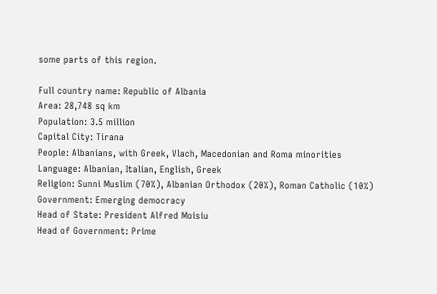some parts of this region.

Full country name: Republic of Albania
Area: 28,748 sq km
Population: 3.5 million
Capital City: Tirana
People: Albanians, with Greek, Vlach, Macedonian and Roma minorities
Language: Albanian, Italian, English, Greek
Religion: Sunni Muslim (70%), Albanian Orthodox (20%), Roman Catholic (10%)
Government: Emerging democracy
Head of State: President Alfred Moisiu
Head of Government: Prime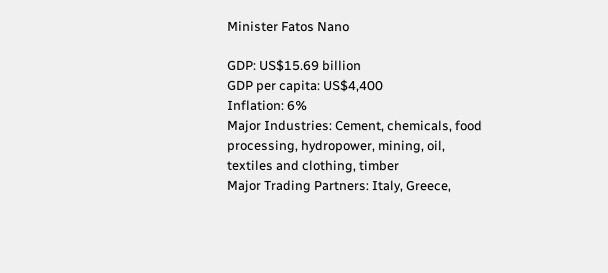Minister Fatos Nano

GDP: US$15.69 billion
GDP per capita: US$4,400
Inflation: 6%
Major Industries: Cement, chemicals, food processing, hydropower, mining, oil, textiles and clothing, timber
Major Trading Partners: Italy, Greece,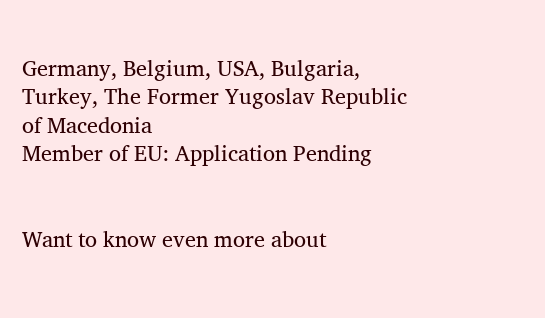Germany, Belgium, USA, Bulgaria, Turkey, The Former Yugoslav Republic of Macedonia
Member of EU: Application Pending


Want to know even more about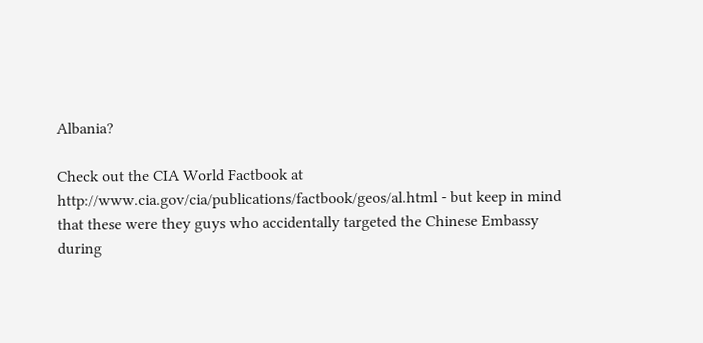Albania?

Check out the CIA World Factbook at http://www.cia.gov/cia/publications/factbook/geos/al.html - but keep in mind that these were they guys who accidentally targeted the Chinese Embassy during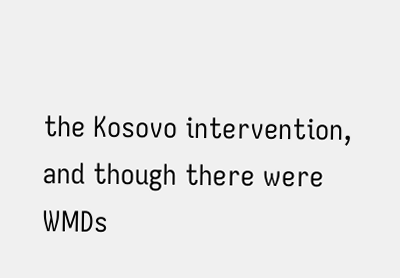the Kosovo intervention, and though there were WMDs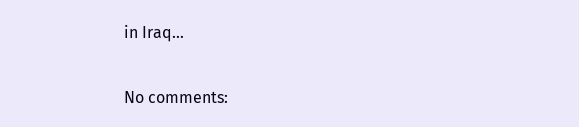in Iraq...

No comments: